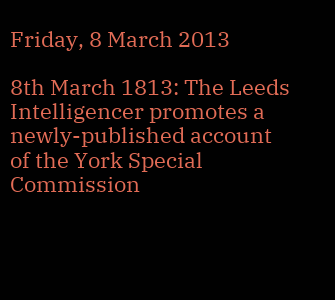Friday, 8 March 2013

8th March 1813: The Leeds Intelligencer promotes a newly-published account of the York Special Commission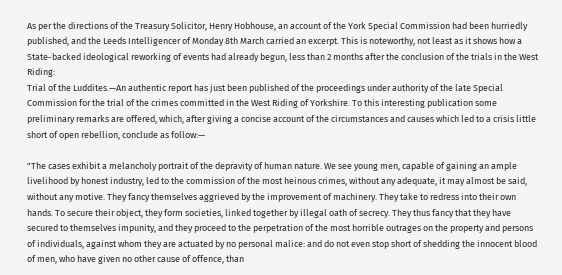As per the directions of the Treasury Solicitor, Henry Hobhouse, an account of the York Special Commission had been hurriedly published, and the Leeds Intelligencer of Monday 8th March carried an excerpt. This is noteworthy, not least as it shows how a State-backed ideological reworking of events had already begun, less than 2 months after the conclusion of the trials in the West Riding:
Trial of the Luddites.—An authentic report has just been published of the proceedings under authority of the late Special Commission for the trial of the crimes committed in the West Riding of Yorkshire. To this interesting publication some preliminary remarks are offered, which, after giving a concise account of the circumstances and causes which led to a crisis little short of open rebellion, conclude as follow:—

"The cases exhibit a melancholy portrait of the depravity of human nature. We see young men, capable of gaining an ample livelihood by honest industry, led to the commission of the most heinous crimes, without any adequate, it may almost be said, without any motive. They fancy themselves aggrieved by the improvement of machinery. They take to redress into their own hands. To secure their object, they form societies, linked together by illegal oath of secrecy. They thus fancy that they have secured to themselves impunity, and they proceed to the perpetration of the most horrible outrages on the property and persons of individuals, against whom they are actuated by no personal malice: and do not even stop short of shedding the innocent blood of men, who have given no other cause of offence, than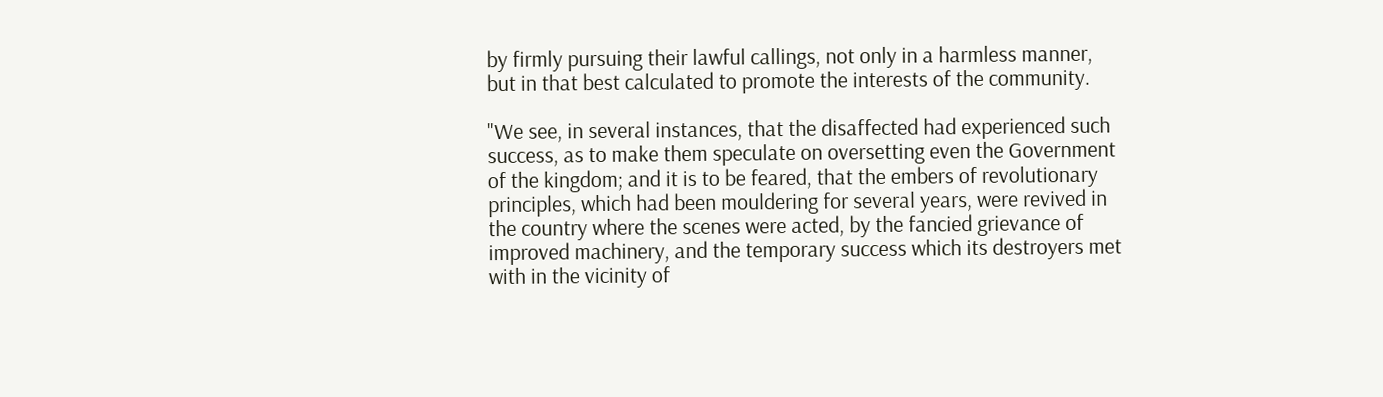by firmly pursuing their lawful callings, not only in a harmless manner, but in that best calculated to promote the interests of the community.

"We see, in several instances, that the disaffected had experienced such success, as to make them speculate on oversetting even the Government of the kingdom; and it is to be feared, that the embers of revolutionary principles, which had been mouldering for several years, were revived in the country where the scenes were acted, by the fancied grievance of improved machinery, and the temporary success which its destroyers met with in the vicinity of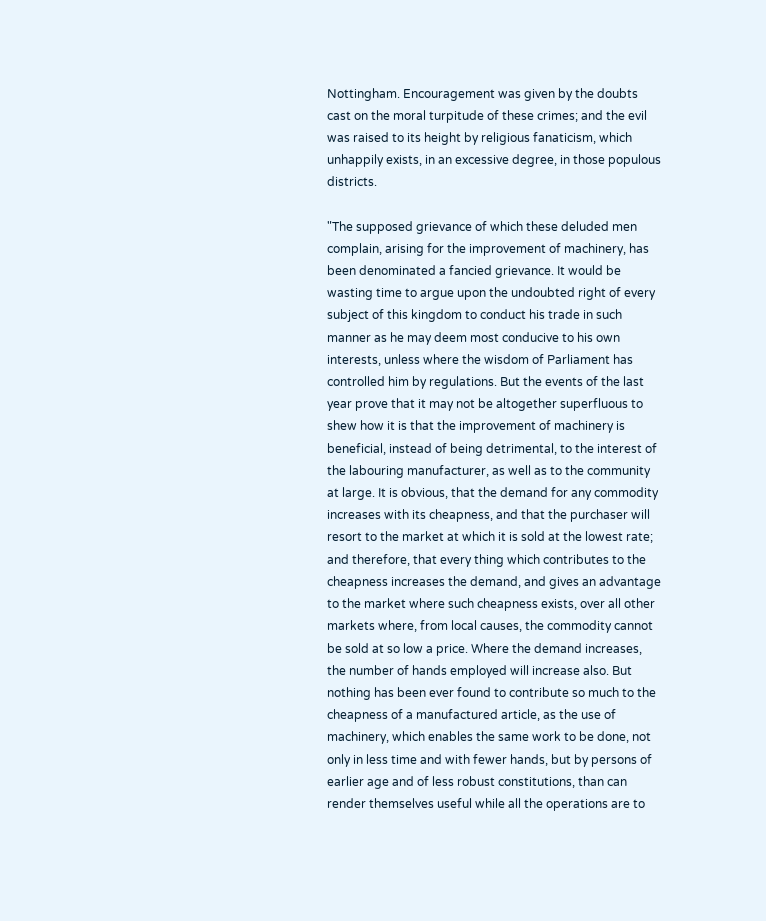Nottingham. Encouragement was given by the doubts cast on the moral turpitude of these crimes; and the evil was raised to its height by religious fanaticism, which unhappily exists, in an excessive degree, in those populous districts.

"The supposed grievance of which these deluded men complain, arising for the improvement of machinery, has been denominated a fancied grievance. It would be wasting time to argue upon the undoubted right of every subject of this kingdom to conduct his trade in such manner as he may deem most conducive to his own interests, unless where the wisdom of Parliament has controlled him by regulations. But the events of the last year prove that it may not be altogether superfluous to shew how it is that the improvement of machinery is beneficial, instead of being detrimental, to the interest of the labouring manufacturer, as well as to the community at large. It is obvious, that the demand for any commodity increases with its cheapness, and that the purchaser will resort to the market at which it is sold at the lowest rate; and therefore, that every thing which contributes to the cheapness increases the demand, and gives an advantage to the market where such cheapness exists, over all other markets where, from local causes, the commodity cannot be sold at so low a price. Where the demand increases, the number of hands employed will increase also. But nothing has been ever found to contribute so much to the cheapness of a manufactured article, as the use of machinery, which enables the same work to be done, not only in less time and with fewer hands, but by persons of earlier age and of less robust constitutions, than can render themselves useful while all the operations are to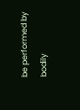be performed by bodily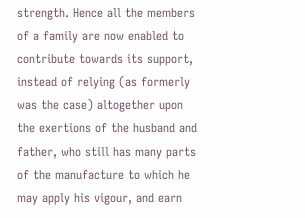strength. Hence all the members of a family are now enabled to contribute towards its support, instead of relying (as formerly was the case) altogether upon the exertions of the husband and father, who still has many parts of the manufacture to which he may apply his vigour, and earn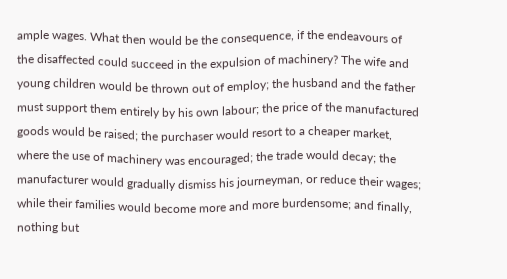ample wages. What then would be the consequence, if the endeavours of the disaffected could succeed in the expulsion of machinery? The wife and young children would be thrown out of employ; the husband and the father must support them entirely by his own labour; the price of the manufactured goods would be raised; the purchaser would resort to a cheaper market, where the use of machinery was encouraged; the trade would decay; the manufacturer would gradually dismiss his journeyman, or reduce their wages; while their families would become more and more burdensome; and finally, nothing but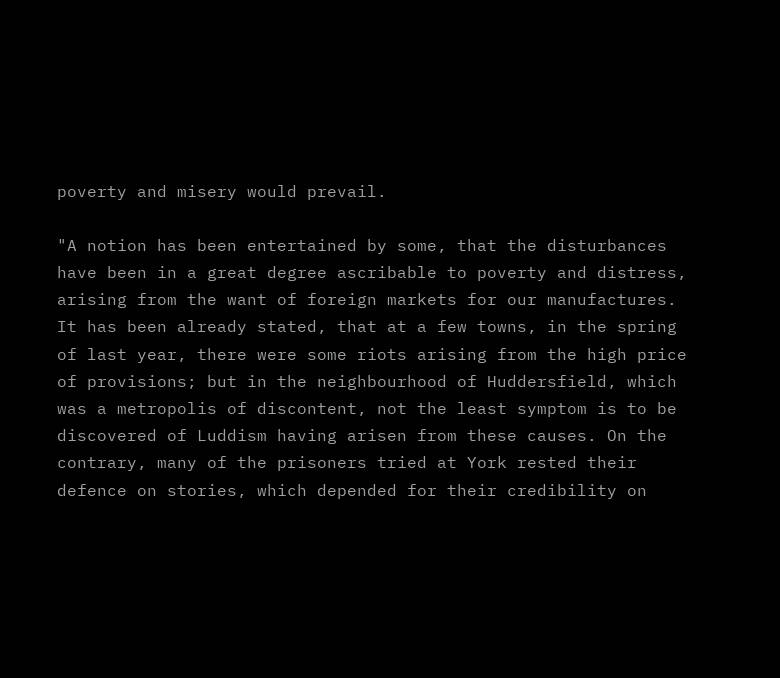poverty and misery would prevail.

"A notion has been entertained by some, that the disturbances have been in a great degree ascribable to poverty and distress, arising from the want of foreign markets for our manufactures. It has been already stated, that at a few towns, in the spring of last year, there were some riots arising from the high price of provisions; but in the neighbourhood of Huddersfield, which was a metropolis of discontent, not the least symptom is to be discovered of Luddism having arisen from these causes. On the contrary, many of the prisoners tried at York rested their defence on stories, which depended for their credibility on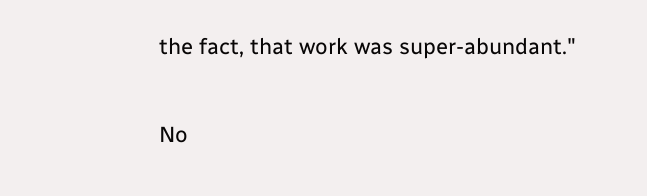the fact, that work was super-abundant."

No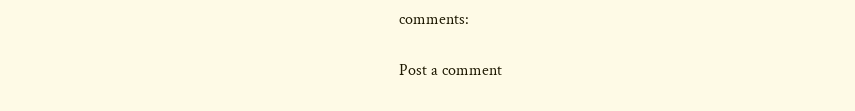comments:

Post a comment